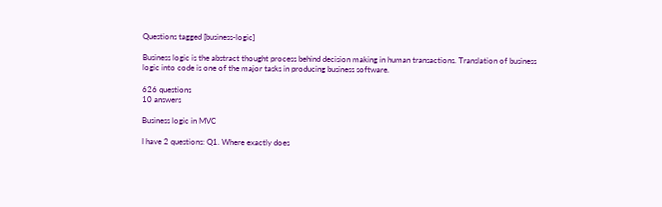Questions tagged [business-logic]

Business logic is the abstract thought process behind decision making in human transactions. Translation of business logic into code is one of the major tasks in producing business software.

626 questions
10 answers

Business logic in MVC

I have 2 questions: Q1. Where exactly does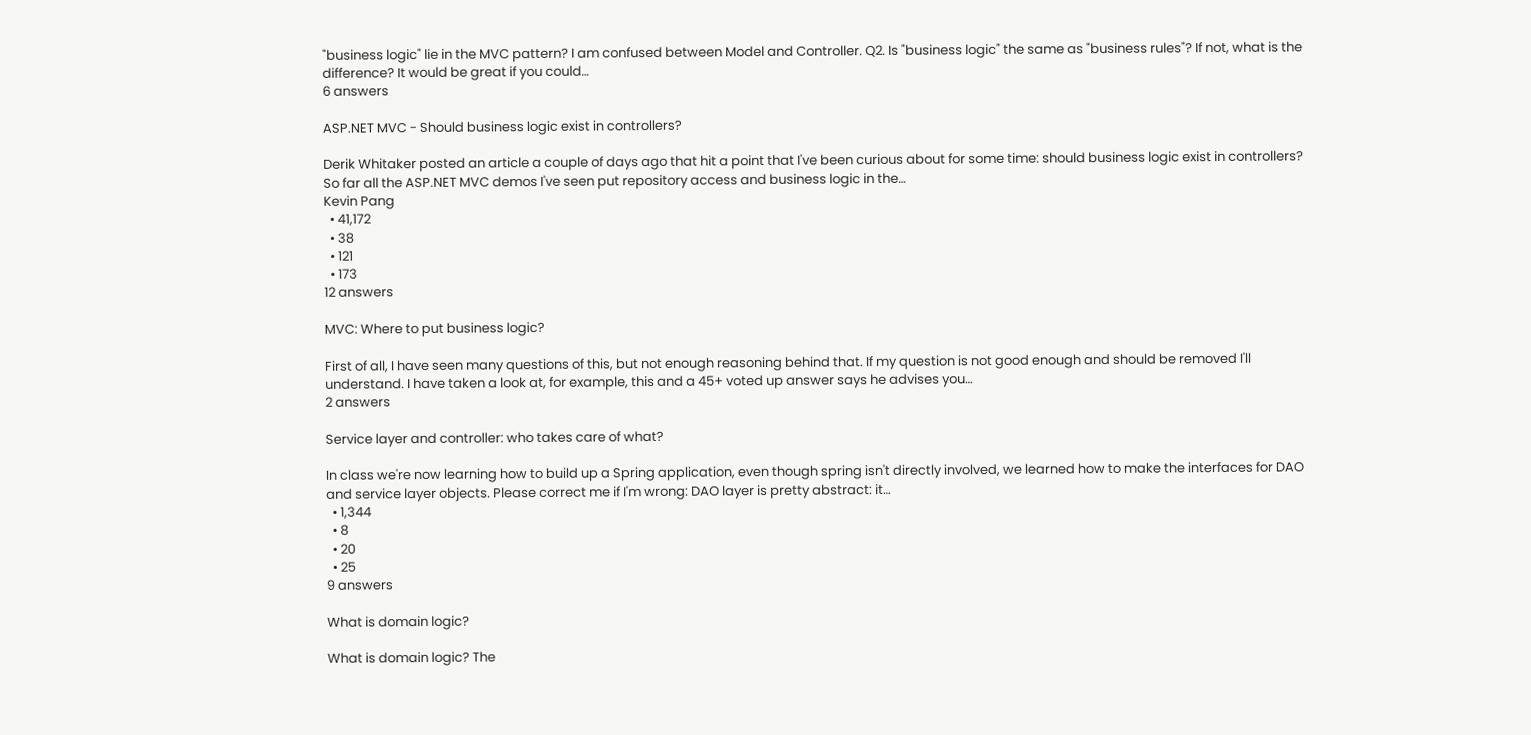"business logic" lie in the MVC pattern? I am confused between Model and Controller. Q2. Is "business logic" the same as "business rules"? If not, what is the difference? It would be great if you could…
6 answers

ASP.NET MVC - Should business logic exist in controllers?

Derik Whitaker posted an article a couple of days ago that hit a point that I've been curious about for some time: should business logic exist in controllers? So far all the ASP.NET MVC demos I've seen put repository access and business logic in the…
Kevin Pang
  • 41,172
  • 38
  • 121
  • 173
12 answers

MVC: Where to put business logic?

First of all, I have seen many questions of this, but not enough reasoning behind that. If my question is not good enough and should be removed I'll understand. I have taken a look at, for example, this and a 45+ voted up answer says he advises you…
2 answers

Service layer and controller: who takes care of what?

In class we're now learning how to build up a Spring application, even though spring isn't directly involved, we learned how to make the interfaces for DAO and service layer objects. Please correct me if I'm wrong: DAO layer is pretty abstract: it…
  • 1,344
  • 8
  • 20
  • 25
9 answers

What is domain logic?

What is domain logic? The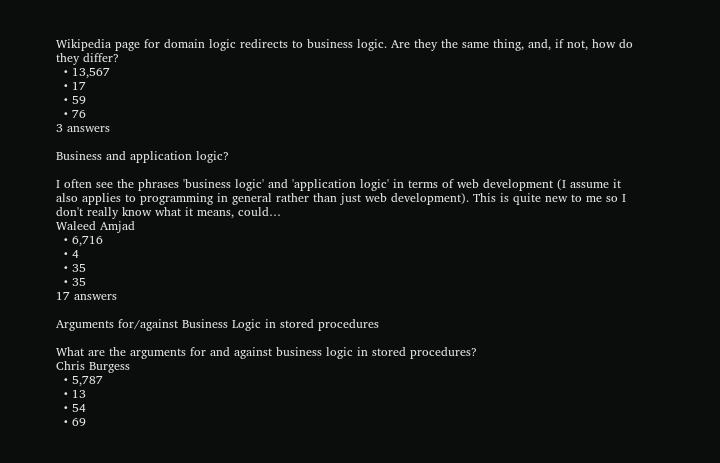Wikipedia page for domain logic redirects to business logic. Are they the same thing, and, if not, how do they differ?
  • 13,567
  • 17
  • 59
  • 76
3 answers

Business and application logic?

I often see the phrases 'business logic' and 'application logic' in terms of web development (I assume it also applies to programming in general rather than just web development). This is quite new to me so I don't really know what it means, could…
Waleed Amjad
  • 6,716
  • 4
  • 35
  • 35
17 answers

Arguments for/against Business Logic in stored procedures

What are the arguments for and against business logic in stored procedures?
Chris Burgess
  • 5,787
  • 13
  • 54
  • 69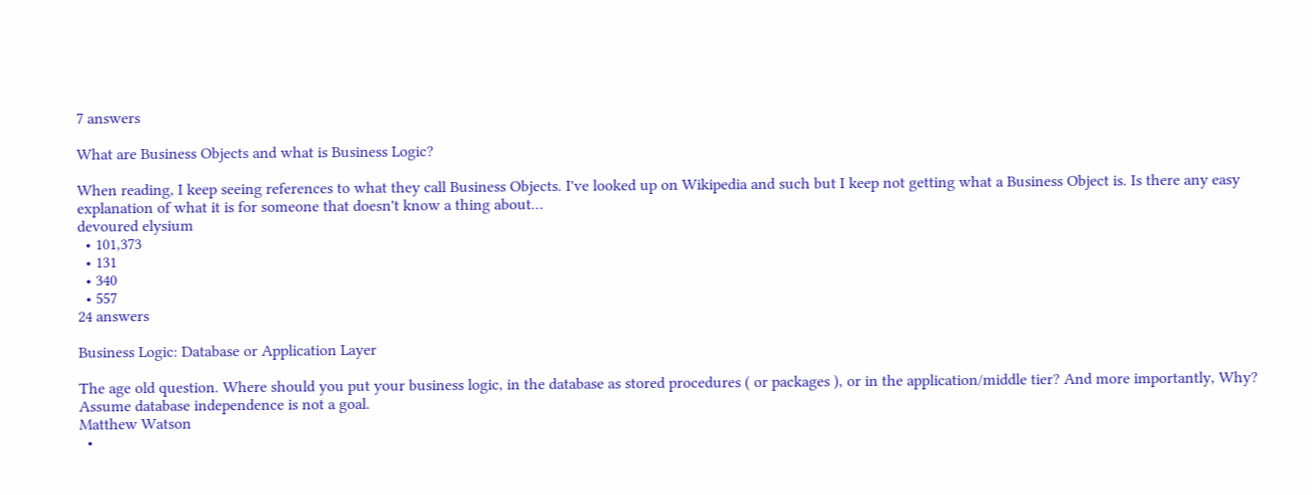7 answers

What are Business Objects and what is Business Logic?

When reading, I keep seeing references to what they call Business Objects. I've looked up on Wikipedia and such but I keep not getting what a Business Object is. Is there any easy explanation of what it is for someone that doesn't know a thing about…
devoured elysium
  • 101,373
  • 131
  • 340
  • 557
24 answers

Business Logic: Database or Application Layer

The age old question. Where should you put your business logic, in the database as stored procedures ( or packages ), or in the application/middle tier? And more importantly, Why? Assume database independence is not a goal.
Matthew Watson
  •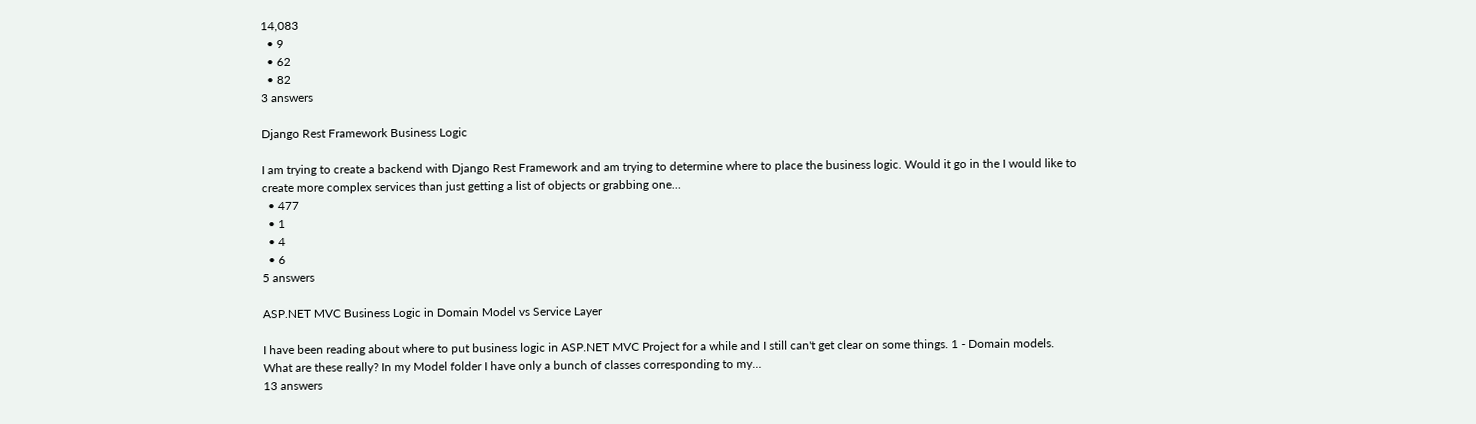14,083
  • 9
  • 62
  • 82
3 answers

Django Rest Framework Business Logic

I am trying to create a backend with Django Rest Framework and am trying to determine where to place the business logic. Would it go in the I would like to create more complex services than just getting a list of objects or grabbing one…
  • 477
  • 1
  • 4
  • 6
5 answers

ASP.NET MVC Business Logic in Domain Model vs Service Layer

I have been reading about where to put business logic in ASP.NET MVC Project for a while and I still can't get clear on some things. 1 - Domain models. What are these really? In my Model folder I have only a bunch of classes corresponding to my…
13 answers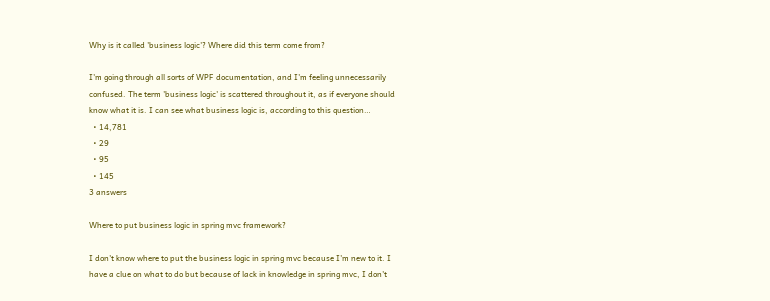Why is it called 'business logic'? Where did this term come from?

I'm going through all sorts of WPF documentation, and I'm feeling unnecessarily confused. The term 'business logic' is scattered throughout it, as if everyone should know what it is. I can see what business logic is, according to this question…
  • 14,781
  • 29
  • 95
  • 145
3 answers

Where to put business logic in spring mvc framework?

I don't know where to put the business logic in spring mvc because I'm new to it. I have a clue on what to do but because of lack in knowledge in spring mvc, I don't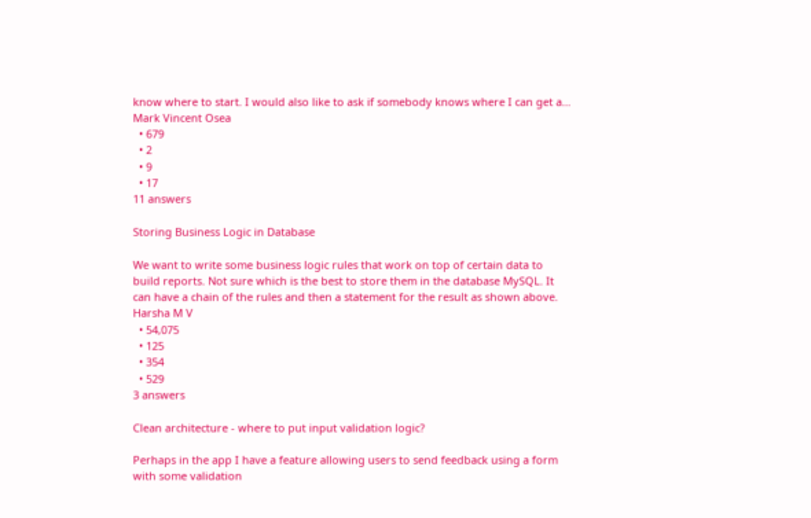know where to start. I would also like to ask if somebody knows where I can get a…
Mark Vincent Osea
  • 679
  • 2
  • 9
  • 17
11 answers

Storing Business Logic in Database

We want to write some business logic rules that work on top of certain data to build reports. Not sure which is the best to store them in the database MySQL. It can have a chain of the rules and then a statement for the result as shown above.
Harsha M V
  • 54,075
  • 125
  • 354
  • 529
3 answers

Clean architecture - where to put input validation logic?

Perhaps in the app I have a feature allowing users to send feedback using a form with some validation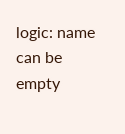logic: name can be empty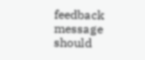feedback message should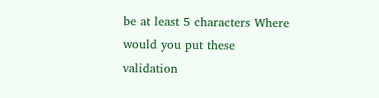be at least 5 characters Where would you put these validation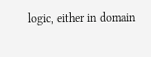logic, either in domain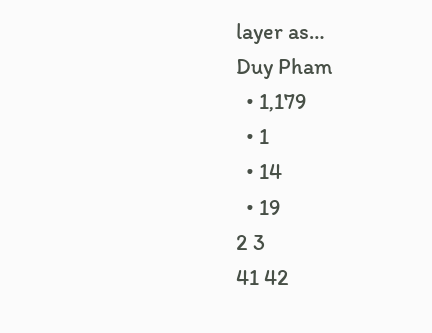layer as…
Duy Pham
  • 1,179
  • 1
  • 14
  • 19
2 3
41 42